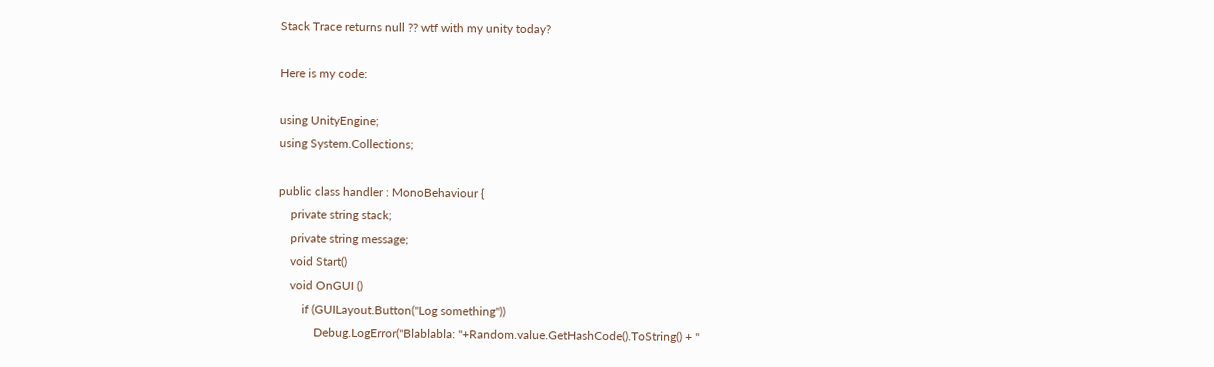Stack Trace returns null ?? wtf with my unity today?

Here is my code:

using UnityEngine;
using System.Collections;

public class handler : MonoBehaviour {
    private string stack;
    private string message;
    void Start()
    void OnGUI ()
        if (GUILayout.Button("Log something"))
            Debug.LogError("Blablabla: "+Random.value.GetHashCode().ToString() + "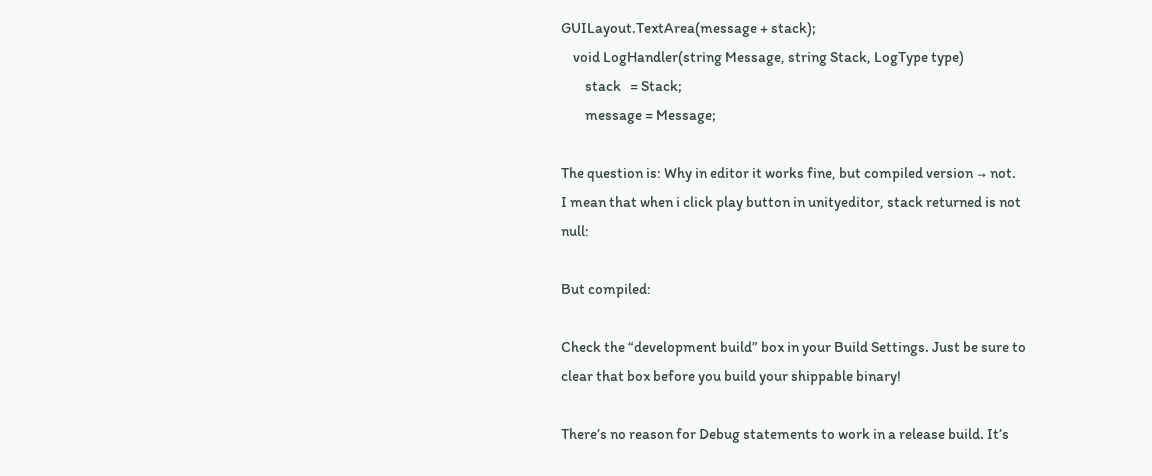GUILayout.TextArea(message + stack);
    void LogHandler(string Message, string Stack, LogType type)
        stack   = Stack;
        message = Message;

The question is: Why in editor it works fine, but compiled version → not.
I mean that when i click play button in unityeditor, stack returned is not null:

But compiled:

Check the “development build” box in your Build Settings. Just be sure to clear that box before you build your shippable binary!

There’s no reason for Debug statements to work in a release build. It’s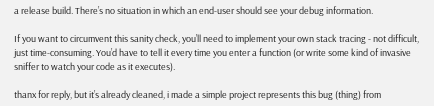a release build. There’s no situation in which an end-user should see your debug information.

If you want to circumvent this sanity check, you’ll need to implement your own stack tracing - not difficult, just time-consuming. You’d have to tell it every time you enter a function (or write some kind of invasive sniffer to watch your code as it executes).

thanx for reply, but it’s already cleaned, i made a simple project represents this bug (thing) from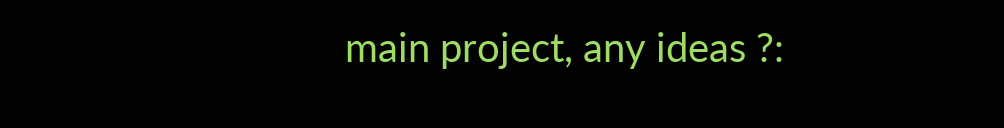main project, any ideas ?: